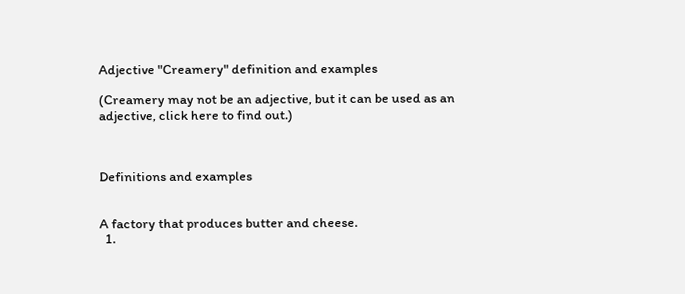Adjective "Creamery" definition and examples

(Creamery may not be an adjective, but it can be used as an adjective, click here to find out.)



Definitions and examples


A factory that produces butter and cheese.
  1.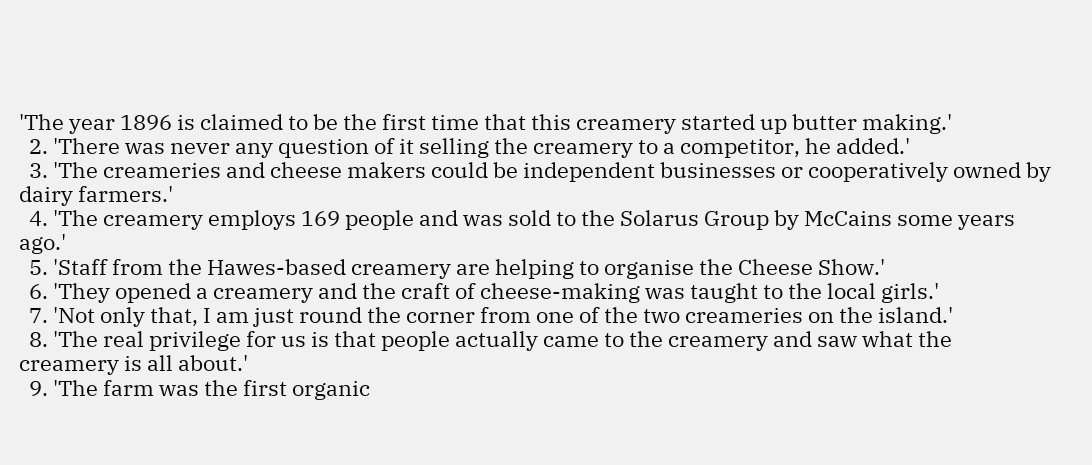'The year 1896 is claimed to be the first time that this creamery started up butter making.'
  2. 'There was never any question of it selling the creamery to a competitor, he added.'
  3. 'The creameries and cheese makers could be independent businesses or cooperatively owned by dairy farmers.'
  4. 'The creamery employs 169 people and was sold to the Solarus Group by McCains some years ago.'
  5. 'Staff from the Hawes-based creamery are helping to organise the Cheese Show.'
  6. 'They opened a creamery and the craft of cheese-making was taught to the local girls.'
  7. 'Not only that, I am just round the corner from one of the two creameries on the island.'
  8. 'The real privilege for us is that people actually came to the creamery and saw what the creamery is all about.'
  9. 'The farm was the first organic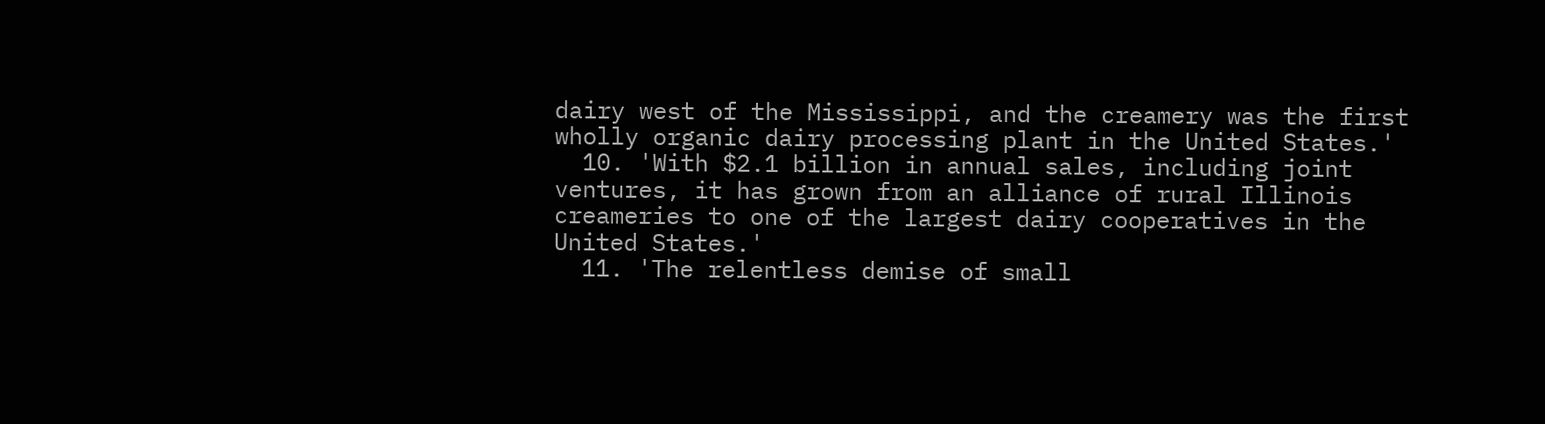dairy west of the Mississippi, and the creamery was the first wholly organic dairy processing plant in the United States.'
  10. 'With $2.1 billion in annual sales, including joint ventures, it has grown from an alliance of rural Illinois creameries to one of the largest dairy cooperatives in the United States.'
  11. 'The relentless demise of small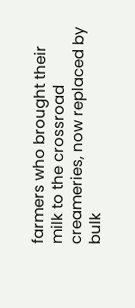farmers who brought their milk to the crossroad creameries, now replaced by bulk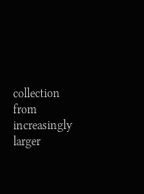collection from increasingly larger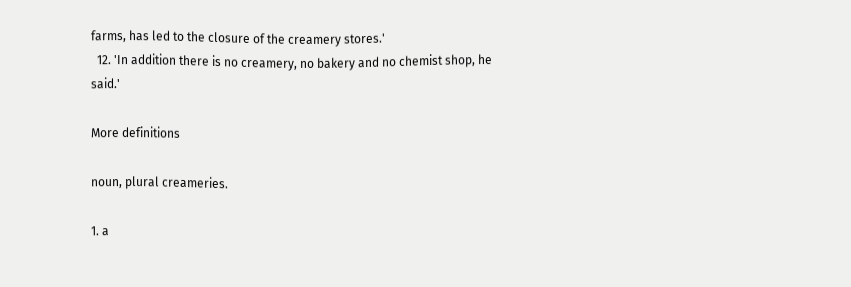farms, has led to the closure of the creamery stores.'
  12. 'In addition there is no creamery, no bakery and no chemist shop, he said.'

More definitions

noun, plural creameries.

1. a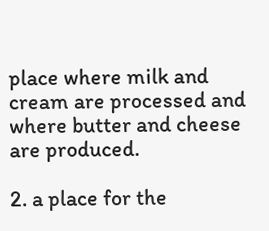place where milk and cream are processed and where butter and cheese are produced.

2. a place for the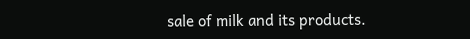sale of milk and its products.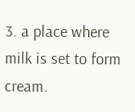3. a place where milk is set to form cream.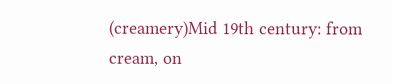(creamery)Mid 19th century: from cream, on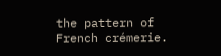the pattern of French crémerie.